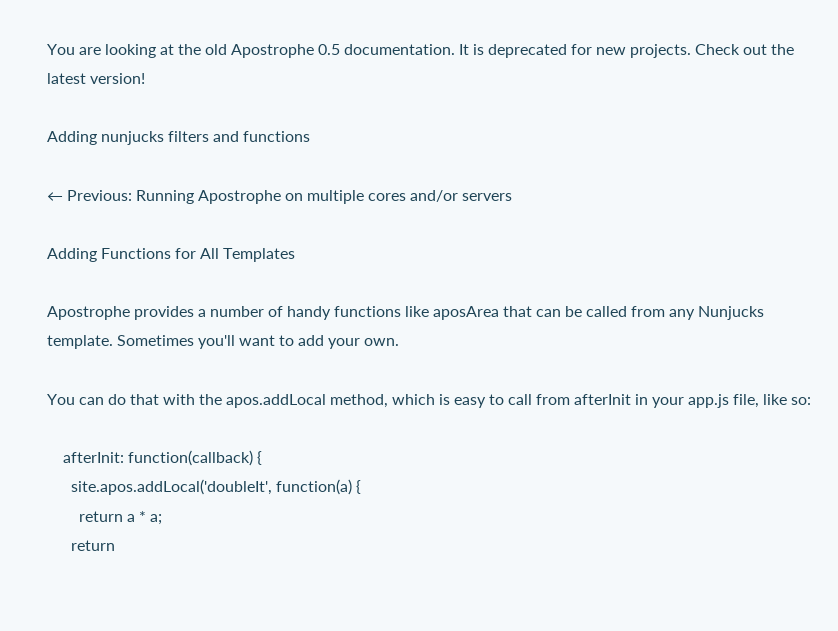You are looking at the old Apostrophe 0.5 documentation. It is deprecated for new projects. Check out the latest version!

Adding nunjucks filters and functions

← Previous: Running Apostrophe on multiple cores and/or servers

Adding Functions for All Templates

Apostrophe provides a number of handy functions like aposArea that can be called from any Nunjucks template. Sometimes you'll want to add your own.

You can do that with the apos.addLocal method, which is easy to call from afterInit in your app.js file, like so:

    afterInit: function(callback) {
      site.apos.addLocal('doubleIt', function(a) {
        return a * a;
      return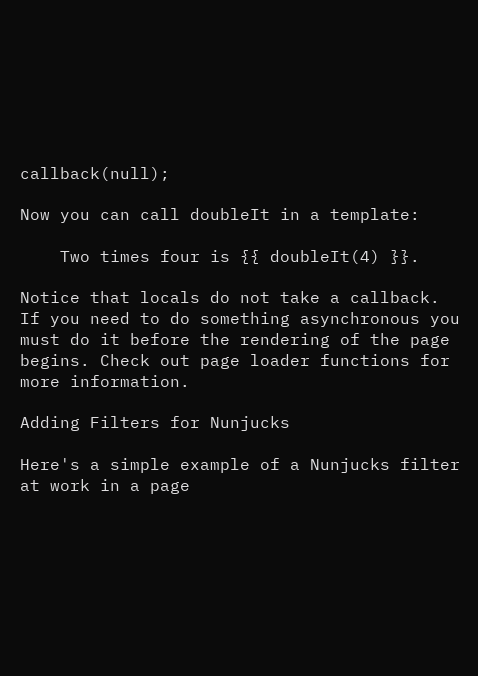callback(null);

Now you can call doubleIt in a template:

    Two times four is {{ doubleIt(4) }}.

Notice that locals do not take a callback. If you need to do something asynchronous you must do it before the rendering of the page begins. Check out page loader functions for more information.

Adding Filters for Nunjucks

Here's a simple example of a Nunjucks filter at work in a page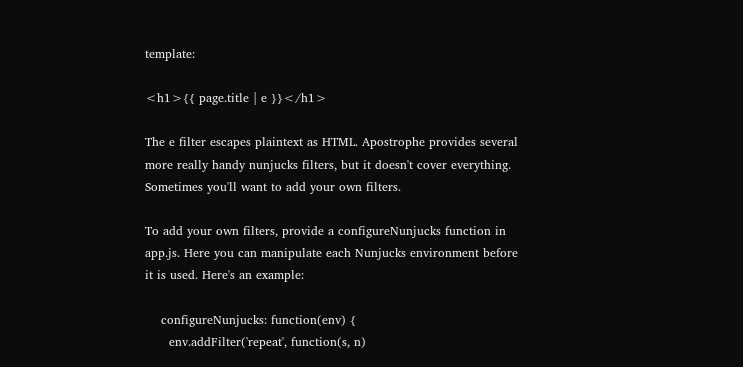template:

<h1>{{ page.title | e }}</h1>

The e filter escapes plaintext as HTML. Apostrophe provides several more really handy nunjucks filters, but it doesn't cover everything. Sometimes you'll want to add your own filters.

To add your own filters, provide a configureNunjucks function in app.js. Here you can manipulate each Nunjucks environment before it is used. Here's an example:

    configureNunjucks: function(env) {
      env.addFilter('repeat', function(s, n)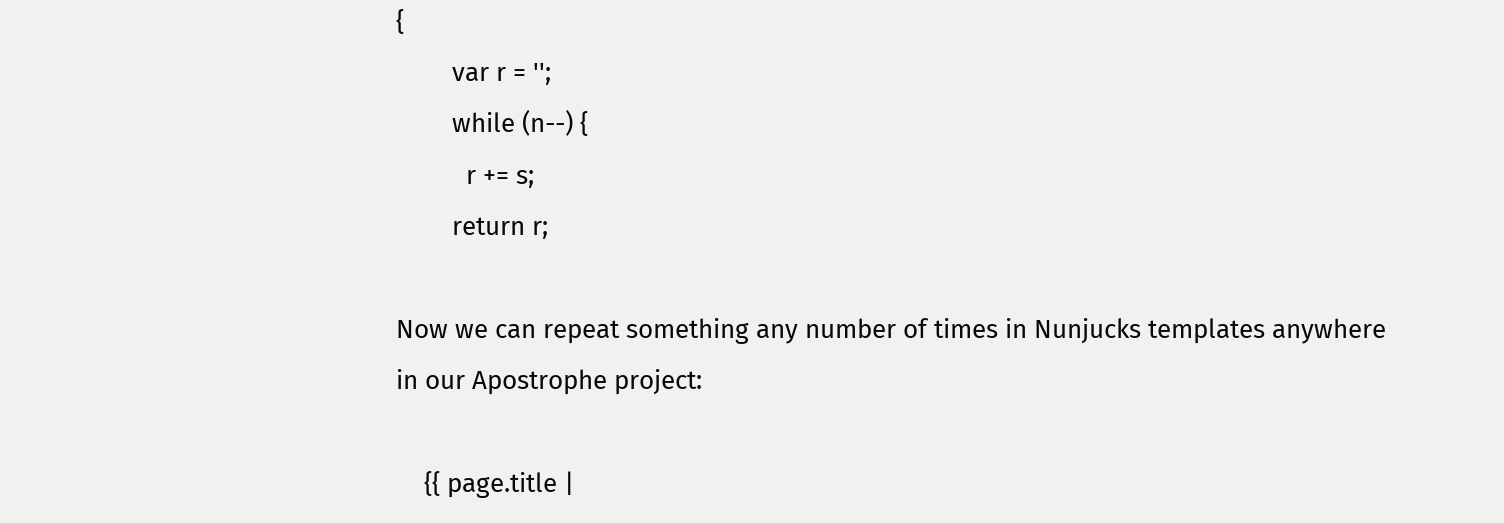{
        var r = '';
        while (n--) {
          r += s;
        return r;

Now we can repeat something any number of times in Nunjucks templates anywhere in our Apostrophe project:

    {{ page.title |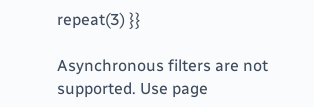repeat(3) }}

Asynchronous filters are not supported. Use page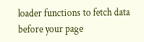loader functions to fetch data before your page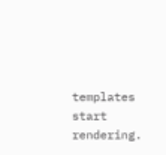templates start rendering.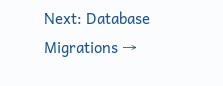Next: Database Migrations →